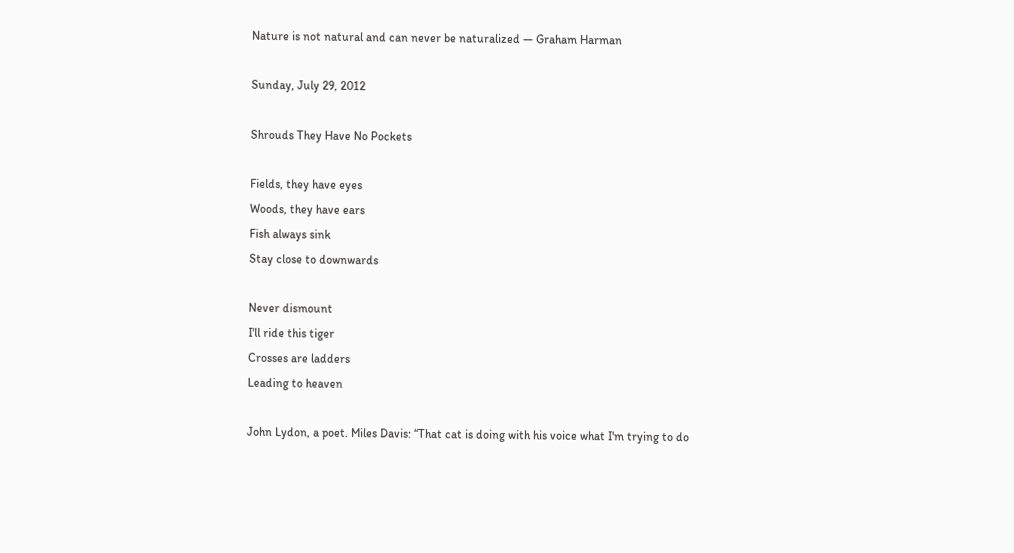Nature is not natural and can never be naturalized — Graham Harman

Sunday, July 29, 2012

Shrouds They Have No Pockets

Fields, they have eyes
Woods, they have ears
Fish always sink
Stay close to downwards

Never dismount
I'll ride this tiger
Crosses are ladders
Leading to heaven

John Lydon, a poet. Miles Davis: “That cat is doing with his voice what I'm trying to do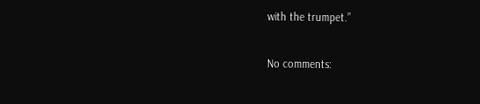with the trumpet.”

No comments: